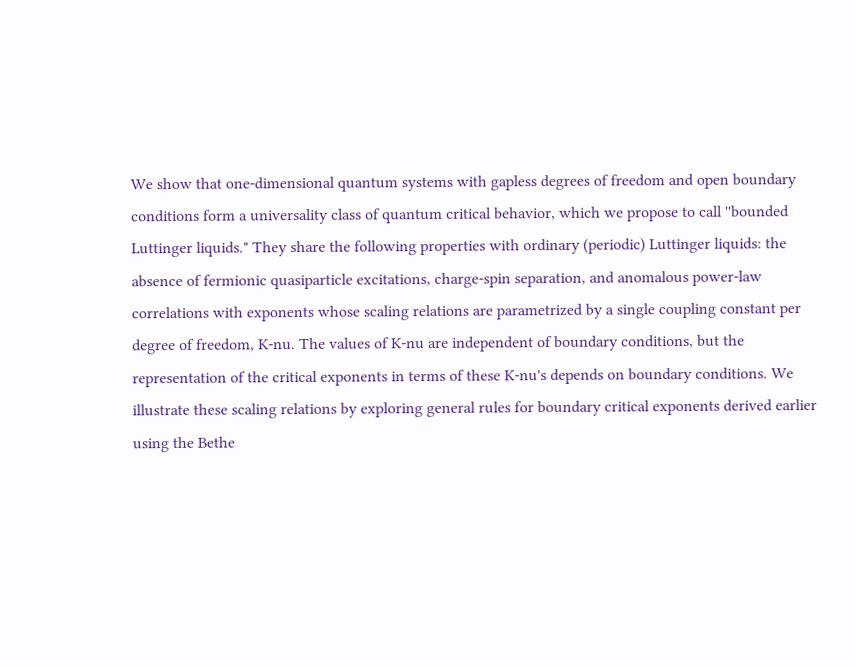We show that one-dimensional quantum systems with gapless degrees of freedom and open boundary conditions form a universality class of quantum critical behavior, which we propose to call ''bounded Luttinger liquids." They share the following properties with ordinary (periodic) Luttinger liquids: the absence of fermionic quasiparticle excitations, charge-spin separation, and anomalous power-law correlations with exponents whose scaling relations are parametrized by a single coupling constant per degree of freedom, K-nu. The values of K-nu are independent of boundary conditions, but the representation of the critical exponents in terms of these K-nu's depends on boundary conditions. We illustrate these scaling relations by exploring general rules for boundary critical exponents derived earlier using the Bethe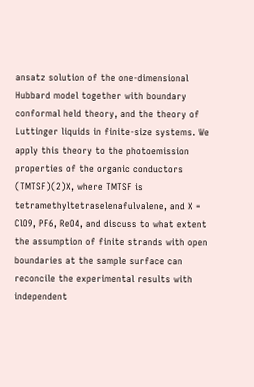ansatz solution of the one-dimensional Hubbard model together with boundary conformal held theory, and the theory of Luttinger liquids in finite-size systems. We apply this theory to the photoemission properties of the organic conductors (TMTSF)(2)X, where TMTSF is tetramethyltetraselenafulvalene, and X = ClO9, PF6, ReO4, and discuss to what extent the assumption of finite strands with open boundaries at the sample surface can reconcile the experimental results with independent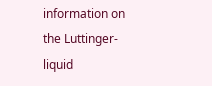information on the Luttinger-liquid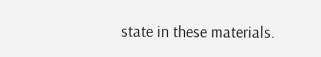state in these materials.